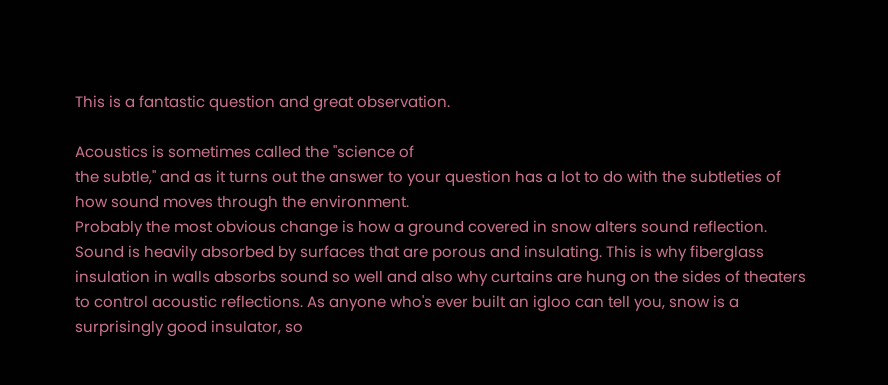This is a fantastic question and great observation.

Acoustics is sometimes called the "science of
the subtle," and as it turns out the answer to your question has a lot to do with the subtleties of
how sound moves through the environment.
Probably the most obvious change is how a ground covered in snow alters sound reflection.
Sound is heavily absorbed by surfaces that are porous and insulating. This is why fiberglass
insulation in walls absorbs sound so well and also why curtains are hung on the sides of theaters
to control acoustic reflections. As anyone who's ever built an igloo can tell you, snow is a
surprisingly good insulator, so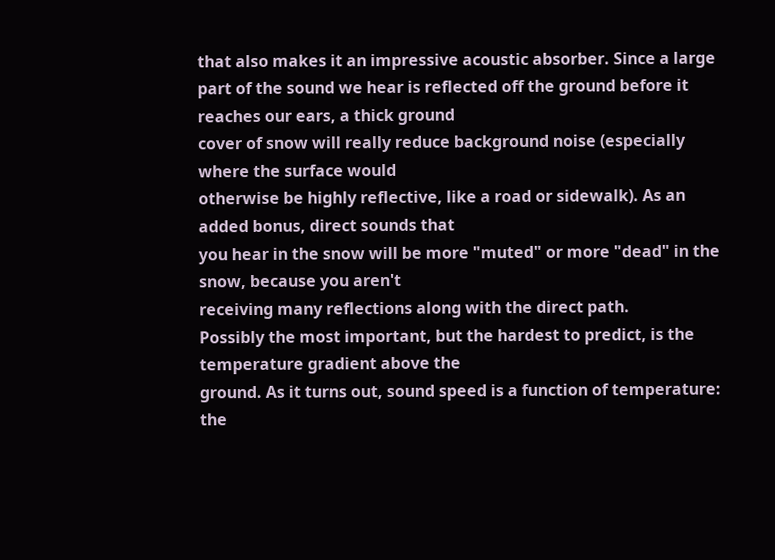that also makes it an impressive acoustic absorber. Since a large
part of the sound we hear is reflected off the ground before it reaches our ears, a thick ground
cover of snow will really reduce background noise (especially where the surface would
otherwise be highly reflective, like a road or sidewalk). As an added bonus, direct sounds that
you hear in the snow will be more "muted" or more "dead" in the snow, because you aren't
receiving many reflections along with the direct path.
Possibly the most important, but the hardest to predict, is the temperature gradient above the
ground. As it turns out, sound speed is a function of temperature: the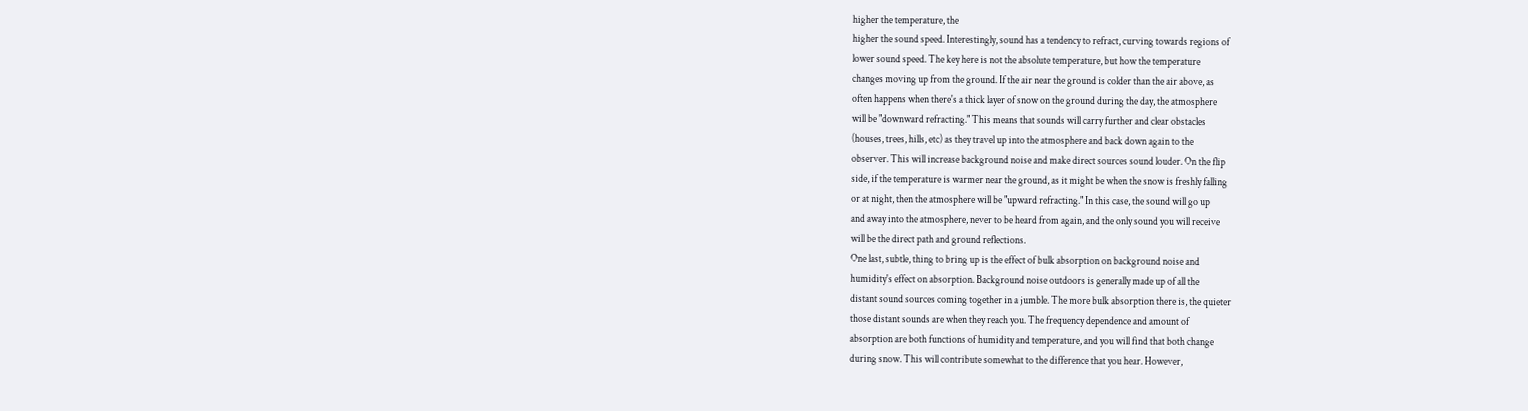higher the temperature, the
higher the sound speed. Interestingly, sound has a tendency to refract, curving towards regions of
lower sound speed. The key here is not the absolute temperature, but how the temperature
changes moving up from the ground. If the air near the ground is colder than the air above, as
often happens when there's a thick layer of snow on the ground during the day, the atmosphere
will be "downward refracting." This means that sounds will carry further and clear obstacles
(houses, trees, hills, etc) as they travel up into the atmosphere and back down again to the
observer. This will increase background noise and make direct sources sound louder. On the flip
side, if the temperature is warmer near the ground, as it might be when the snow is freshly falling
or at night, then the atmosphere will be "upward refracting." In this case, the sound will go up
and away into the atmosphere, never to be heard from again, and the only sound you will receive
will be the direct path and ground reflections.
One last, subtle, thing to bring up is the effect of bulk absorption on background noise and
humidity's effect on absorption. Background noise outdoors is generally made up of all the
distant sound sources coming together in a jumble. The more bulk absorption there is, the quieter
those distant sounds are when they reach you. The frequency dependence and amount of
absorption are both functions of humidity and temperature, and you will find that both change
during snow. This will contribute somewhat to the difference that you hear. However,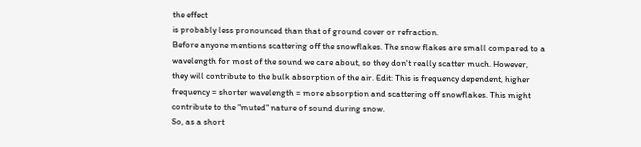the effect
is probably less pronounced than that of ground cover or refraction.
Before anyone mentions scattering off the snowflakes. The snow flakes are small compared to a
wavelength for most of the sound we care about, so they don't really scatter much. However,
they will contribute to the bulk absorption of the air. Edit: This is frequency dependent, higher
frequency = shorter wavelength = more absorption and scattering off snowflakes. This might
contribute to the "muted" nature of sound during snow.
So, as a short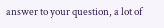answer to your question, a lot of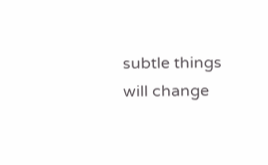subtle things will change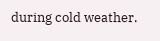during cold weather.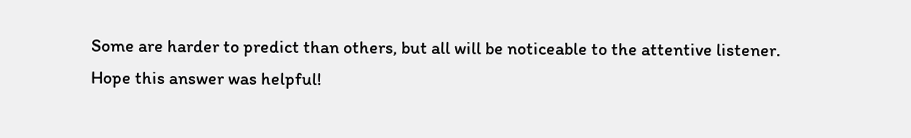Some are harder to predict than others, but all will be noticeable to the attentive listener.
Hope this answer was helpful!